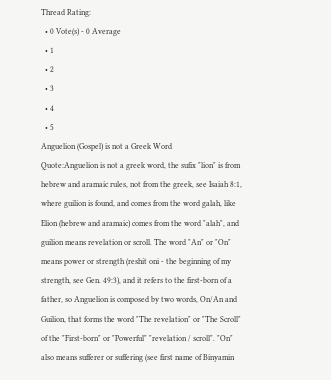Thread Rating:
  • 0 Vote(s) - 0 Average
  • 1
  • 2
  • 3
  • 4
  • 5
Anguelion (Gospel) is not a Greek Word
Quote:Anguelion is not a greek word, the sufix "lion" is from hebrew and aramaic rules, not from the greek, see Isaiah 8:1, where guilion is found, and comes from the word galah, like Elion (hebrew and aramaic) comes from the word "alah", and guilion means revelation or scroll. The word "An" or "On" means power or strength (reshit oni - the beginning of my strength, see Gen. 49:3), and it refers to the first-born of a father, so Anguelion is composed by two words, On/An and Guilion, that forms the word "The revelation" or "The Scroll" of the "First-born" or "Powerful" "revelation / scroll". "On" also means sufferer or suffering (see first name of Binyamin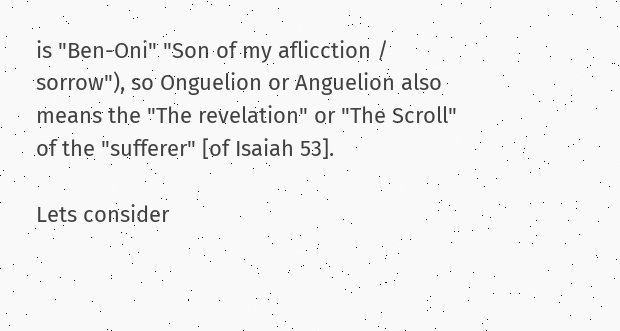is "Ben-Oni" "Son of my aflicction / sorrow"), so Onguelion or Anguelion also means the "The revelation" or "The Scroll" of the "sufferer" [of Isaiah 53].

Lets consider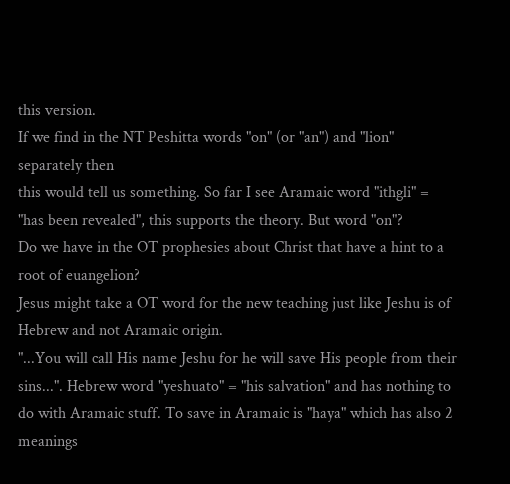this version.
If we find in the NT Peshitta words "on" (or "an") and "lion" separately then
this would tell us something. So far I see Aramaic word "ithgli" = "has been revealed", this supports the theory. But word "on"?
Do we have in the OT prophesies about Christ that have a hint to a root of euangelion?
Jesus might take a OT word for the new teaching just like Jeshu is of Hebrew and not Aramaic origin.
"...You will call His name Jeshu for he will save His people from their sins...". Hebrew word "yeshuato" = "his salvation" and has nothing to do with Aramaic stuff. To save in Aramaic is "haya" which has also 2 meanings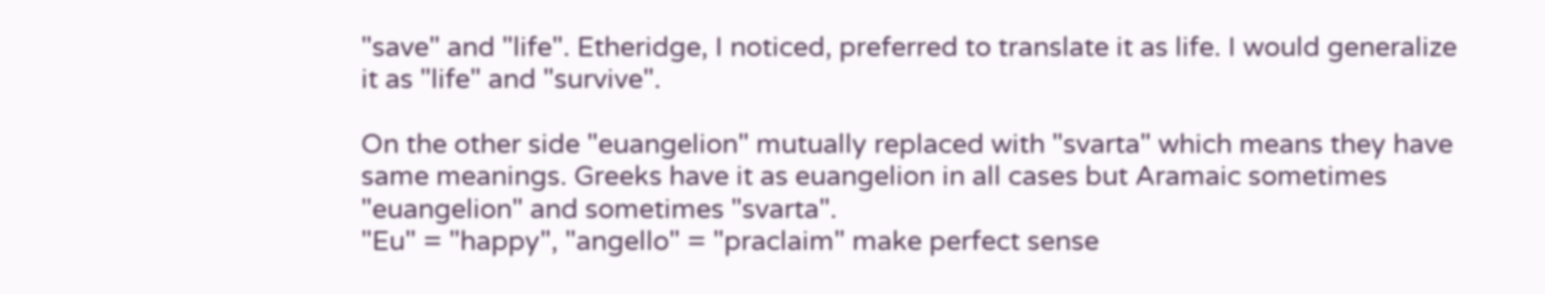"save" and "life". Etheridge, I noticed, preferred to translate it as life. I would generalize it as "life" and "survive".

On the other side "euangelion" mutually replaced with "svarta" which means they have same meanings. Greeks have it as euangelion in all cases but Aramaic sometimes "euangelion" and sometimes "svarta".
"Eu" = "happy", "angello" = "praclaim" make perfect sense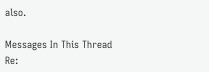also.

Messages In This Thread
Re: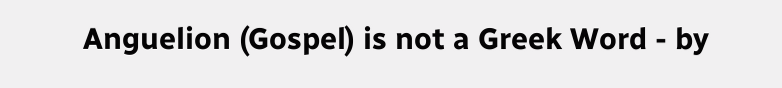Anguelion (Gospel) is not a Greek Word - by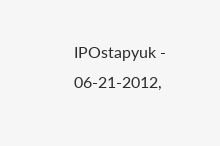IPOstapyuk - 06-21-2012,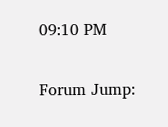09:10 PM

Forum Jump: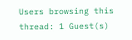Users browsing this thread: 1 Guest(s)